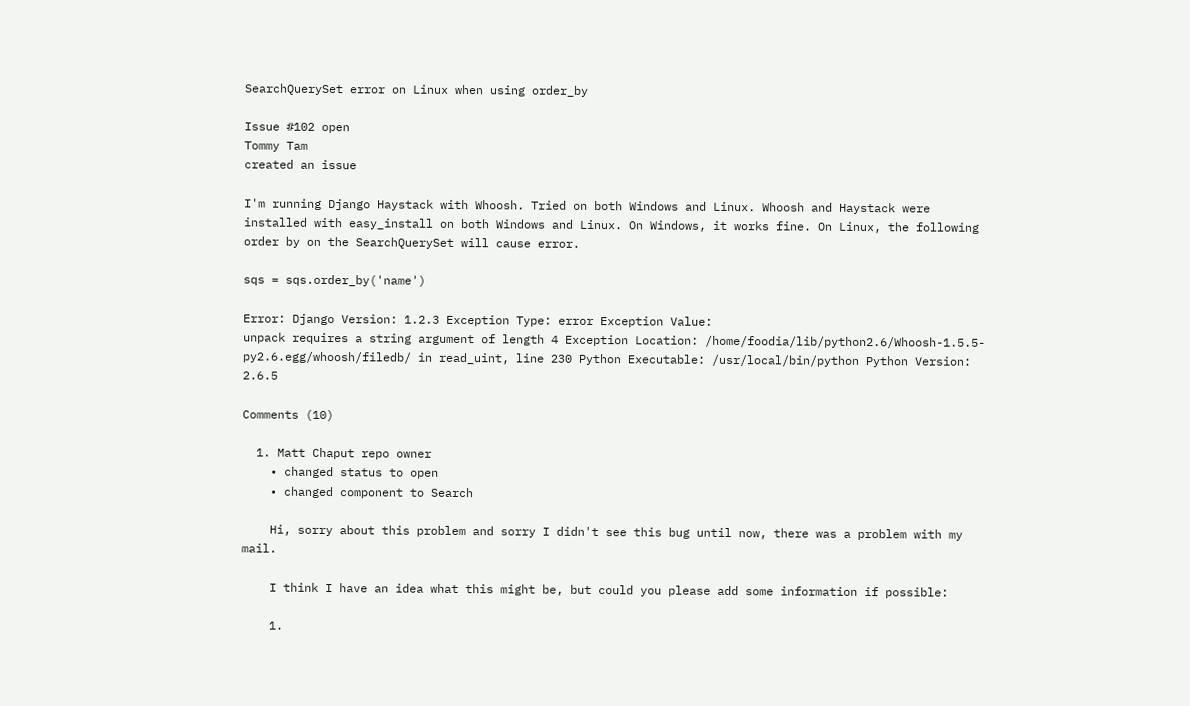SearchQuerySet error on Linux when using order_by

Issue #102 open
Tommy Tam
created an issue

I'm running Django Haystack with Whoosh. Tried on both Windows and Linux. Whoosh and Haystack were installed with easy_install on both Windows and Linux. On Windows, it works fine. On Linux, the following order by on the SearchQuerySet will cause error.

sqs = sqs.order_by('name')

Error: Django Version: 1.2.3 Exception Type: error Exception Value:
unpack requires a string argument of length 4 Exception Location: /home/foodia/lib/python2.6/Whoosh-1.5.5-py2.6.egg/whoosh/filedb/ in read_uint, line 230 Python Executable: /usr/local/bin/python Python Version: 2.6.5

Comments (10)

  1. Matt Chaput repo owner
    • changed status to open
    • changed component to Search

    Hi, sorry about this problem and sorry I didn't see this bug until now, there was a problem with my mail.

    I think I have an idea what this might be, but could you please add some information if possible:

    1.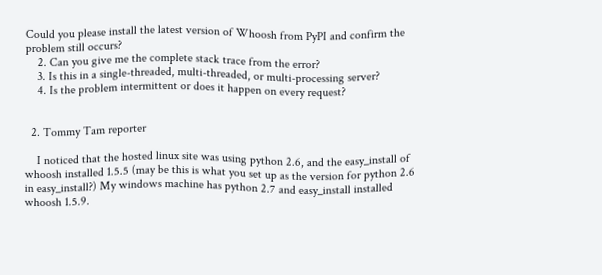Could you please install the latest version of Whoosh from PyPI and confirm the problem still occurs?
    2. Can you give me the complete stack trace from the error?
    3. Is this in a single-threaded, multi-threaded, or multi-processing server?
    4. Is the problem intermittent or does it happen on every request?


  2. Tommy Tam reporter

    I noticed that the hosted linux site was using python 2.6, and the easy_install of whoosh installed 1.5.5 (may be this is what you set up as the version for python 2.6 in easy_install?) My windows machine has python 2.7 and easy_install installed whoosh 1.5.9.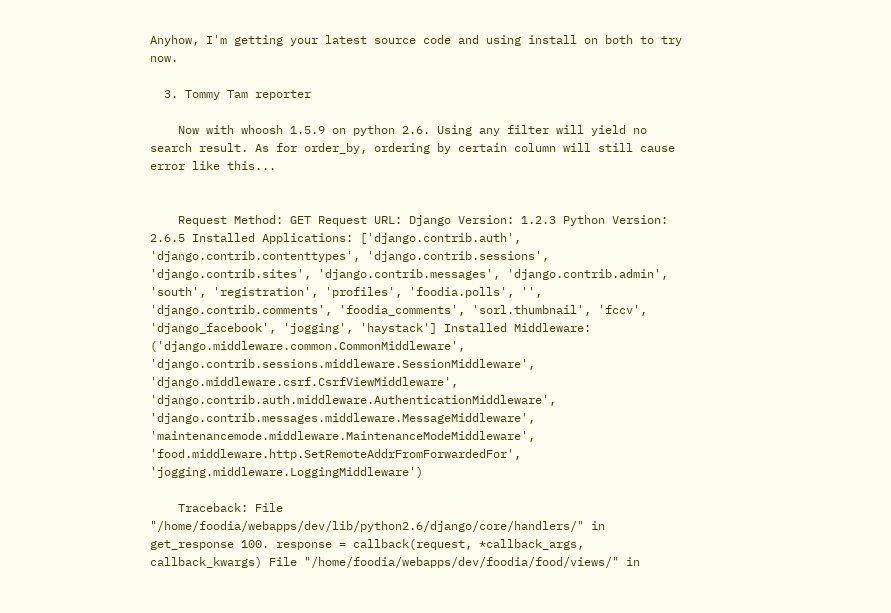Anyhow, I'm getting your latest source code and using install on both to try now.

  3. Tommy Tam reporter

    Now with whoosh 1.5.9 on python 2.6. Using any filter will yield no search result. As for order_by, ordering by certain column will still cause error like this...


    Request Method: GET Request URL: Django Version: 1.2.3 Python Version: 2.6.5 Installed Applications: ['django.contrib.auth', 'django.contrib.contenttypes', 'django.contrib.sessions', 'django.contrib.sites', 'django.contrib.messages', 'django.contrib.admin', 'south', 'registration', 'profiles', 'foodia.polls', '', 'django.contrib.comments', 'foodia_comments', 'sorl.thumbnail', 'fccv', 'django_facebook', 'jogging', 'haystack'] Installed Middleware: ('django.middleware.common.CommonMiddleware', 'django.contrib.sessions.middleware.SessionMiddleware', 'django.middleware.csrf.CsrfViewMiddleware', 'django.contrib.auth.middleware.AuthenticationMiddleware', 'django.contrib.messages.middleware.MessageMiddleware', 'maintenancemode.middleware.MaintenanceModeMiddleware', 'food.middleware.http.SetRemoteAddrFromForwardedFor', 'jogging.middleware.LoggingMiddleware')

    Traceback: File "/home/foodia/webapps/dev/lib/python2.6/django/core/handlers/" in get_response 100. response = callback(request, *callback_args, callback_kwargs) File "/home/foodia/webapps/dev/foodia/food/views/" in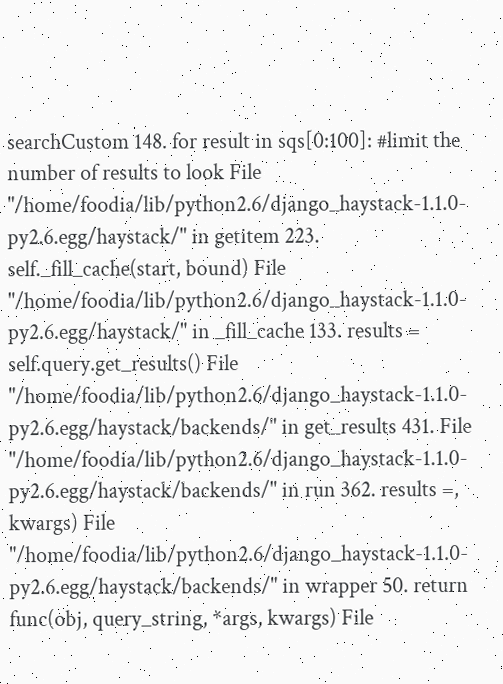searchCustom 148. for result in sqs[0:100]: #limit the number of results to look File "/home/foodia/lib/python2.6/django_haystack-1.1.0-py2.6.egg/haystack/" in getitem 223. self._fill_cache(start, bound) File "/home/foodia/lib/python2.6/django_haystack-1.1.0-py2.6.egg/haystack/" in _fill_cache 133. results = self.query.get_results() File "/home/foodia/lib/python2.6/django_haystack-1.1.0-py2.6.egg/haystack/backends/" in get_results 431. File "/home/foodia/lib/python2.6/django_haystack-1.1.0-py2.6.egg/haystack/backends/" in run 362. results =, kwargs) File "/home/foodia/lib/python2.6/django_haystack-1.1.0-py2.6.egg/haystack/backends/" in wrapper 50. return func(obj, query_string, *args, kwargs) File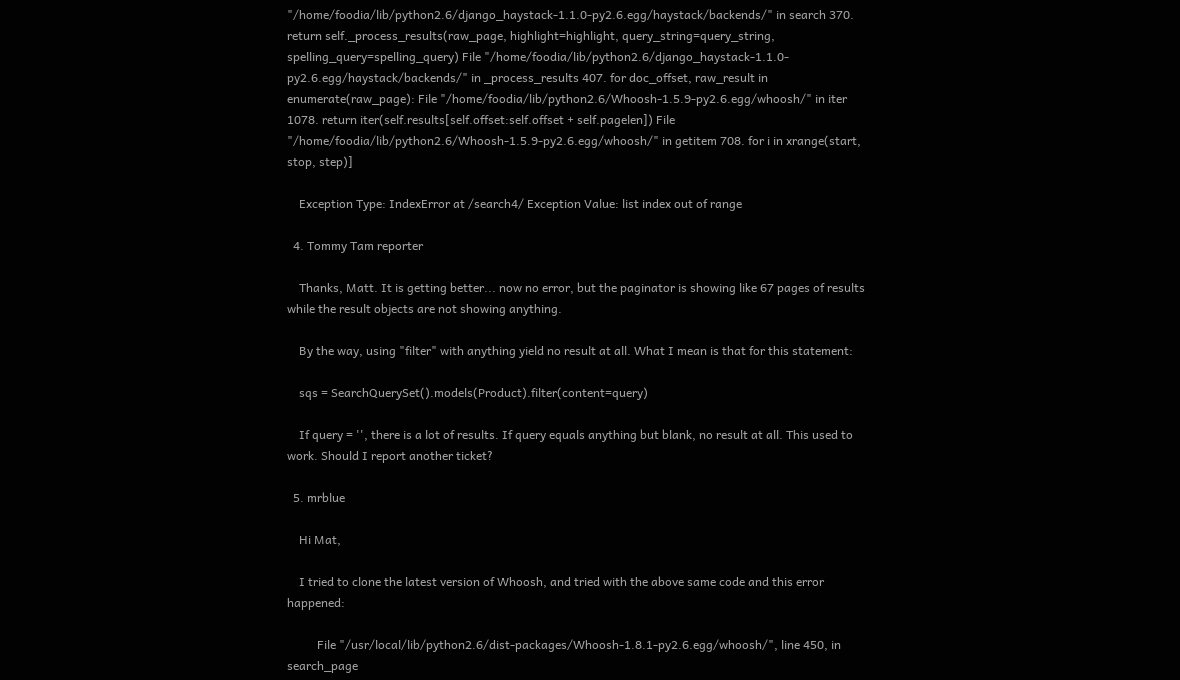"/home/foodia/lib/python2.6/django_haystack-1.1.0-py2.6.egg/haystack/backends/" in search 370. return self._process_results(raw_page, highlight=highlight, query_string=query_string, spelling_query=spelling_query) File "/home/foodia/lib/python2.6/django_haystack-1.1.0-py2.6.egg/haystack/backends/" in _process_results 407. for doc_offset, raw_result in enumerate(raw_page): File "/home/foodia/lib/python2.6/Whoosh-1.5.9-py2.6.egg/whoosh/" in iter 1078. return iter(self.results[self.offset:self.offset + self.pagelen]) File "/home/foodia/lib/python2.6/Whoosh-1.5.9-py2.6.egg/whoosh/" in getitem 708. for i in xrange(start, stop, step)]

    Exception Type: IndexError at /search4/ Exception Value: list index out of range

  4. Tommy Tam reporter

    Thanks, Matt. It is getting better... now no error, but the paginator is showing like 67 pages of results while the result objects are not showing anything.

    By the way, using "filter" with anything yield no result at all. What I mean is that for this statement:

    sqs = SearchQuerySet().models(Product).filter(content=query)

    If query = '', there is a lot of results. If query equals anything but blank, no result at all. This used to work. Should I report another ticket?

  5. mrblue

    Hi Mat,

    I tried to clone the latest version of Whoosh, and tried with the above same code and this error happened:

          File "/usr/local/lib/python2.6/dist-packages/Whoosh-1.8.1-py2.6.egg/whoosh/", line 450, in search_page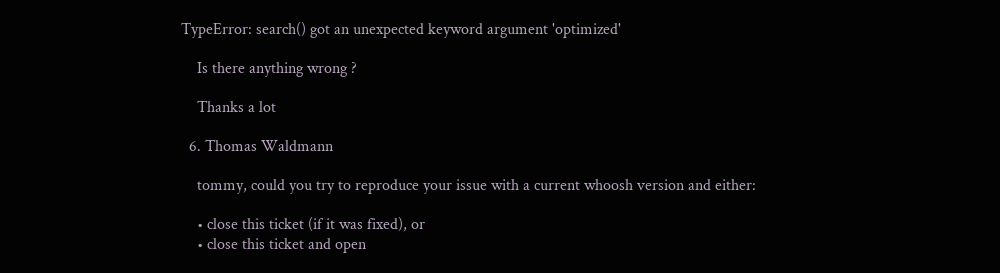TypeError: search() got an unexpected keyword argument 'optimized'

    Is there anything wrong ?

    Thanks a lot

  6. Thomas Waldmann

    tommy, could you try to reproduce your issue with a current whoosh version and either:

    • close this ticket (if it was fixed), or
    • close this ticket and open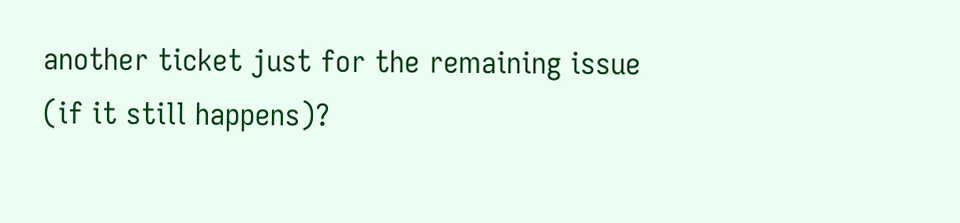another ticket just for the remaining issue (if it still happens)?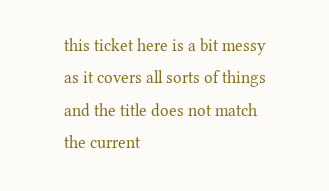this ticket here is a bit messy as it covers all sorts of things and the title does not match the current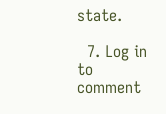state.

  7. Log in to comment